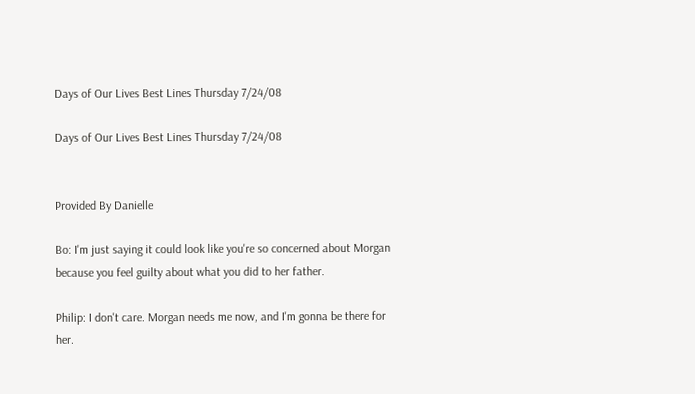Days of Our Lives Best Lines Thursday 7/24/08

Days of Our Lives Best Lines Thursday 7/24/08


Provided By Danielle

Bo: I'm just saying it could look like you're so concerned about Morgan because you feel guilty about what you did to her father.

Philip: I don't care. Morgan needs me now, and I'm gonna be there for her.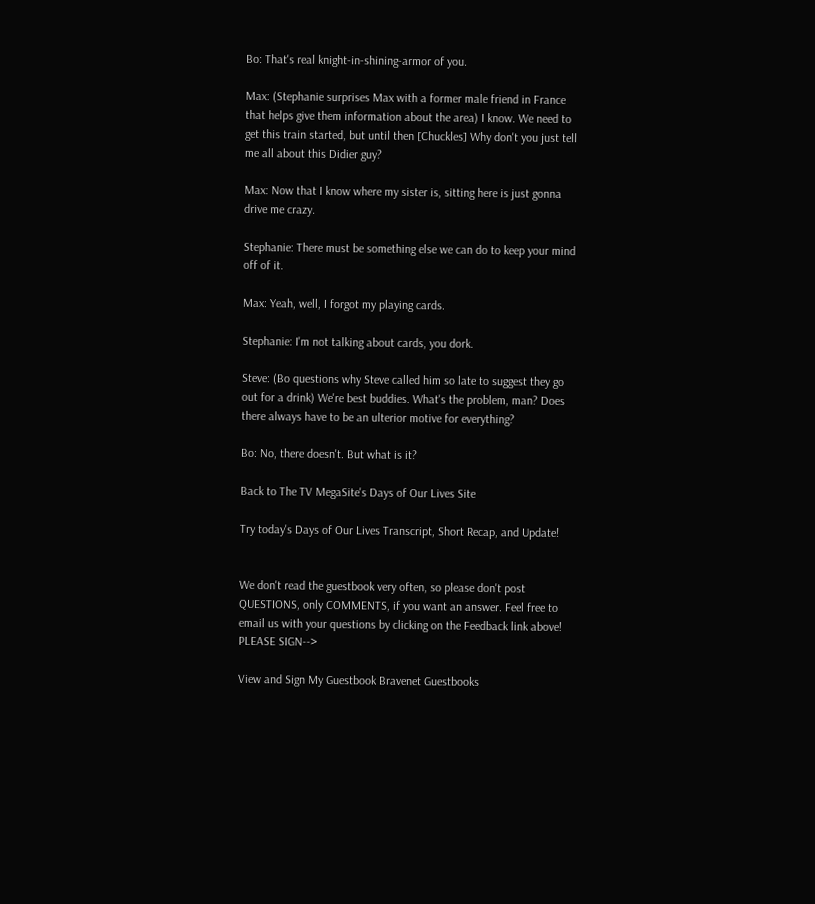Bo: That's real knight-in-shining-armor of you.

Max: (Stephanie surprises Max with a former male friend in France that helps give them information about the area) I know. We need to get this train started, but until then [Chuckles] Why don't you just tell me all about this Didier guy?

Max: Now that I know where my sister is, sitting here is just gonna drive me crazy.

Stephanie: There must be something else we can do to keep your mind off of it.

Max: Yeah, well, I forgot my playing cards.

Stephanie: I'm not talking about cards, you dork.

Steve: (Bo questions why Steve called him so late to suggest they go out for a drink) We're best buddies. What's the problem, man? Does there always have to be an ulterior motive for everything?

Bo: No, there doesn't. But what is it?

Back to The TV MegaSite's Days of Our Lives Site

Try today's Days of Our Lives Transcript, Short Recap, and Update!


We don't read the guestbook very often, so please don't post QUESTIONS, only COMMENTS, if you want an answer. Feel free to email us with your questions by clicking on the Feedback link above! PLEASE SIGN-->

View and Sign My Guestbook Bravenet Guestbooks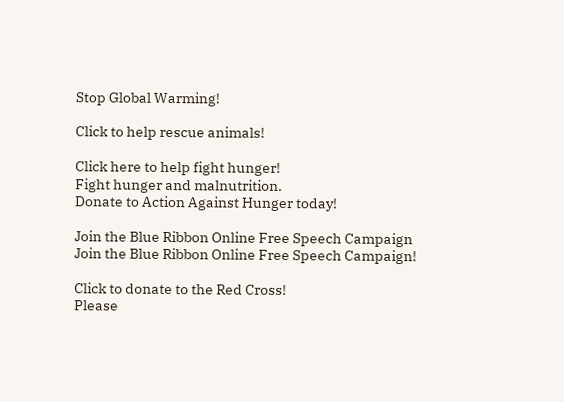Stop Global Warming!

Click to help rescue animals!

Click here to help fight hunger!
Fight hunger and malnutrition.
Donate to Action Against Hunger today!

Join the Blue Ribbon Online Free Speech Campaign
Join the Blue Ribbon Online Free Speech Campaign!

Click to donate to the Red Cross!
Please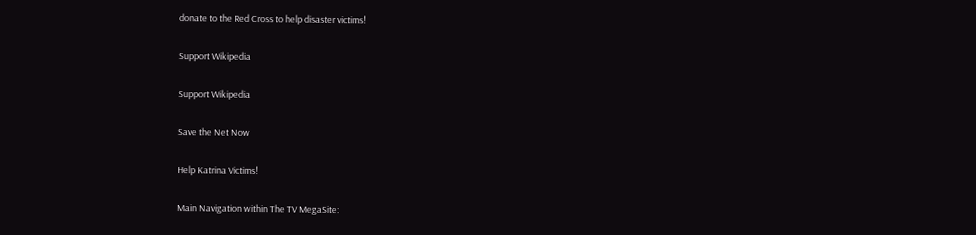donate to the Red Cross to help disaster victims!

Support Wikipedia

Support Wikipedia

Save the Net Now

Help Katrina Victims!

Main Navigation within The TV MegaSite: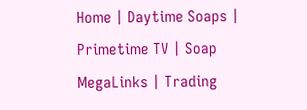Home | Daytime Soaps | Primetime TV | Soap MegaLinks | Trading